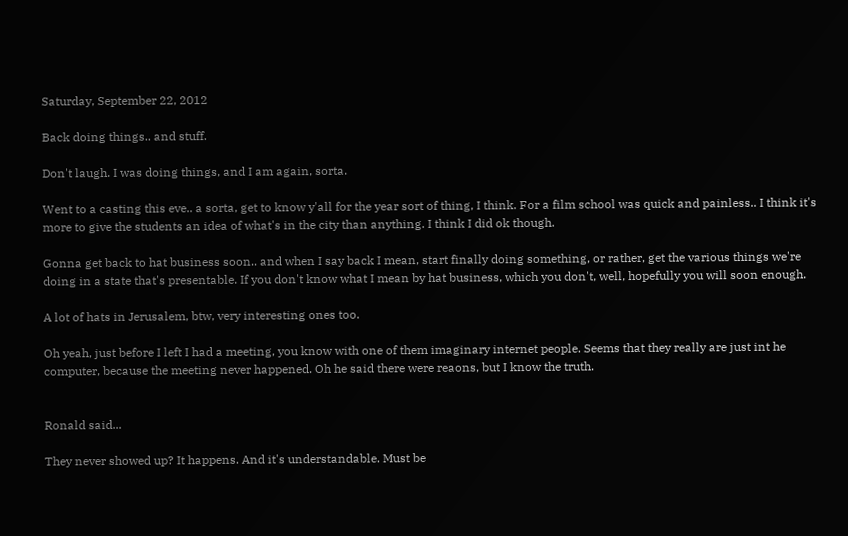Saturday, September 22, 2012

Back doing things.. and stuff.

Don't laugh. I was doing things, and I am again, sorta.

Went to a casting this eve.. a sorta, get to know y'all for the year sort of thing, I think. For a film school was quick and painless.. I think it's more to give the students an idea of what's in the city than anything. I think I did ok though.

Gonna get back to hat business soon.. and when I say back I mean, start finally doing something, or rather, get the various things we're doing in a state that's presentable. If you don't know what I mean by hat business, which you don't, well, hopefully you will soon enough.

A lot of hats in Jerusalem, btw, very interesting ones too.

Oh yeah, just before I left I had a meeting, you know with one of them imaginary internet people. Seems that they really are just int he computer, because the meeting never happened. Oh he said there were reaons, but I know the truth.


Ronald said...

They never showed up? It happens. And it's understandable. Must be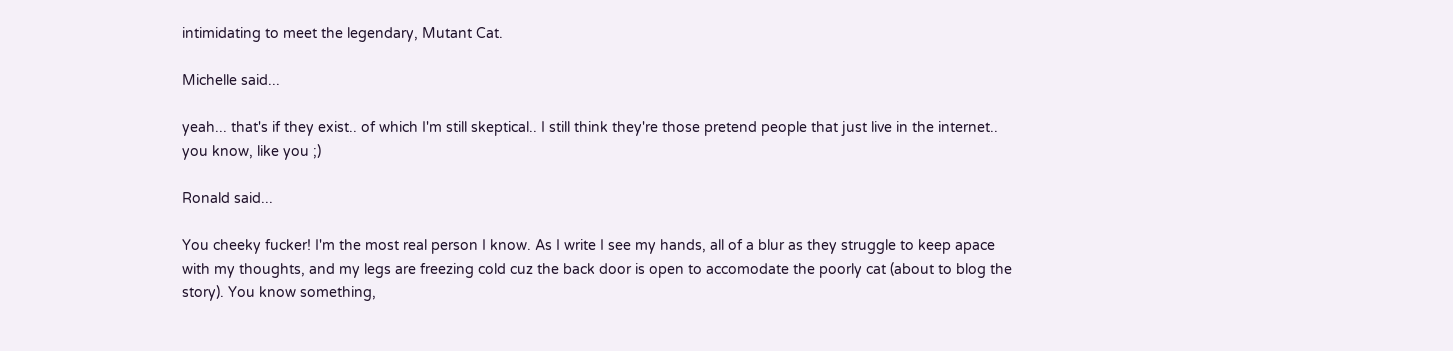intimidating to meet the legendary, Mutant Cat.

Michelle said...

yeah... that's if they exist.. of which I'm still skeptical.. I still think they're those pretend people that just live in the internet.. you know, like you ;)

Ronald said...

You cheeky fucker! I'm the most real person I know. As I write I see my hands, all of a blur as they struggle to keep apace with my thoughts, and my legs are freezing cold cuz the back door is open to accomodate the poorly cat (about to blog the story). You know something,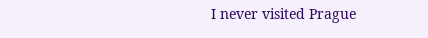I never visited Prague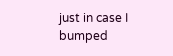just in case I bumped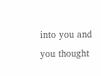into you and you thought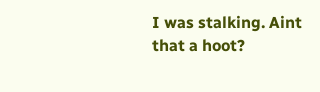I was stalking. Aint that a hoot?